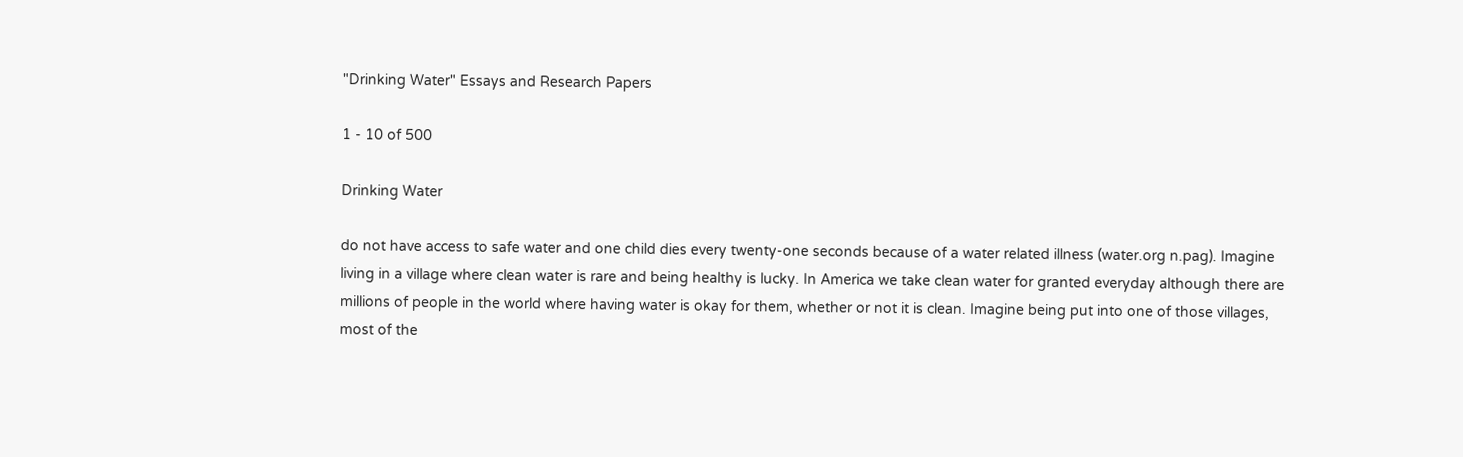"Drinking Water" Essays and Research Papers

1 - 10 of 500

Drinking Water

do not have access to safe water and one child dies every twenty-one seconds because of a water related illness (water.org n.pag). Imagine living in a village where clean water is rare and being healthy is lucky. In America we take clean water for granted everyday although there are millions of people in the world where having water is okay for them, whether or not it is clean. Imagine being put into one of those villages, most of the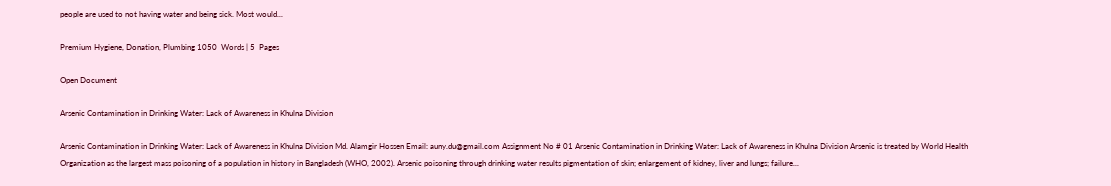people are used to not having water and being sick. Most would...

Premium Hygiene, Donation, Plumbing 1050  Words | 5  Pages

Open Document

Arsenic Contamination in Drinking Water: Lack of Awareness in Khulna Division

Arsenic Contamination in Drinking Water: Lack of Awareness in Khulna Division Md. Alamgir Hossen Email: auny.du@gmail.com Assignment No # 01 Arsenic Contamination in Drinking Water: Lack of Awareness in Khulna Division Arsenic is treated by World Health Organization as the largest mass poisoning of a population in history in Bangladesh (WHO, 2002). Arsenic poisoning through drinking water results pigmentation of skin; enlargement of kidney, liver and lungs; failure...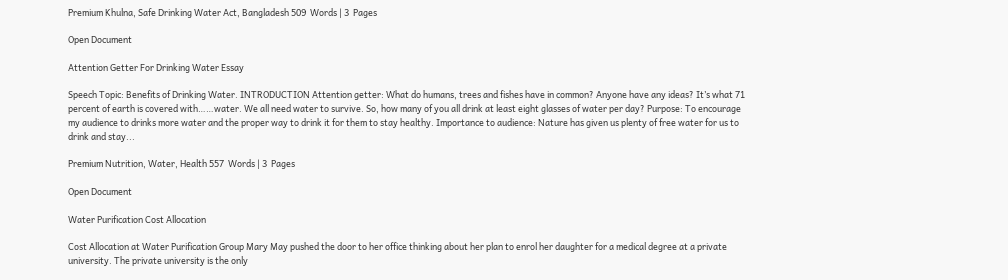Premium Khulna, Safe Drinking Water Act, Bangladesh 509  Words | 3  Pages

Open Document

Attention Getter For Drinking Water Essay

Speech Topic: Benefits of Drinking Water. INTRODUCTION Attention getter: What do humans, trees and fishes have in common? Anyone have any ideas? It’s what 71 percent of earth is covered with……water. We all need water to survive. So, how many of you all drink at least eight glasses of water per day? Purpose: To encourage my audience to drinks more water and the proper way to drink it for them to stay healthy. Importance to audience: Nature has given us plenty of free water for us to drink and stay...

Premium Nutrition, Water, Health 557  Words | 3  Pages

Open Document

Water Purification Cost Allocation

Cost Allocation at Water Purification Group Mary May pushed the door to her office thinking about her plan to enrol her daughter for a medical degree at a private university. The private university is the only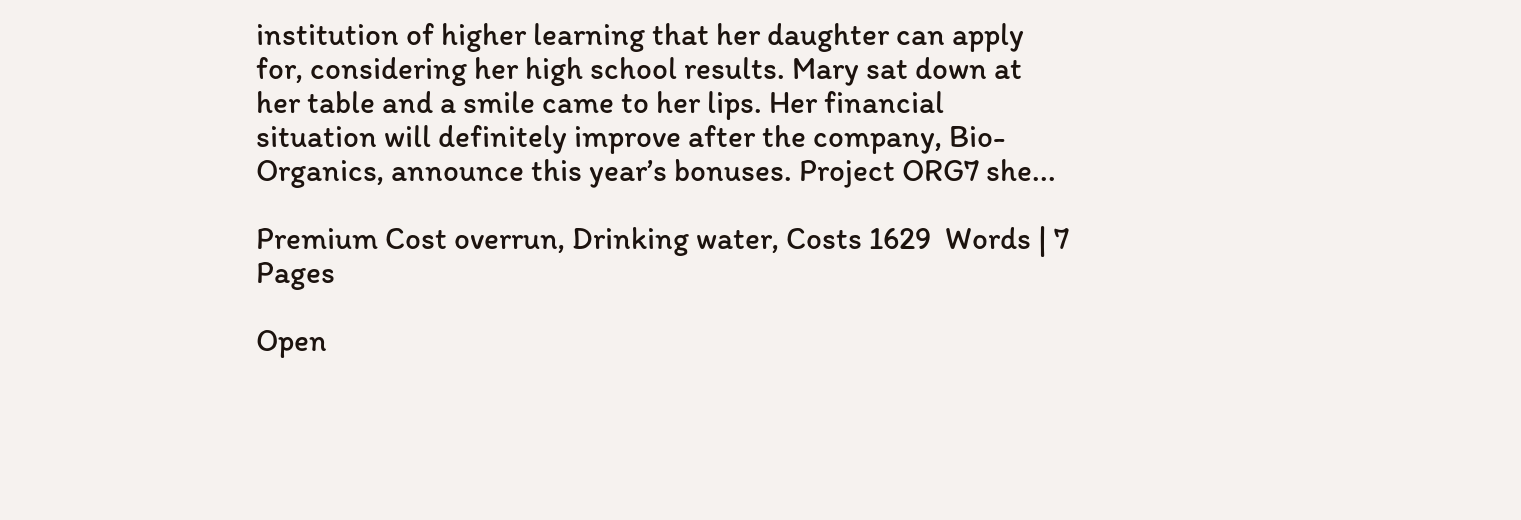institution of higher learning that her daughter can apply for, considering her high school results. Mary sat down at her table and a smile came to her lips. Her financial situation will definitely improve after the company, Bio-Organics, announce this year’s bonuses. Project ORG7 she...

Premium Cost overrun, Drinking water, Costs 1629  Words | 7  Pages

Open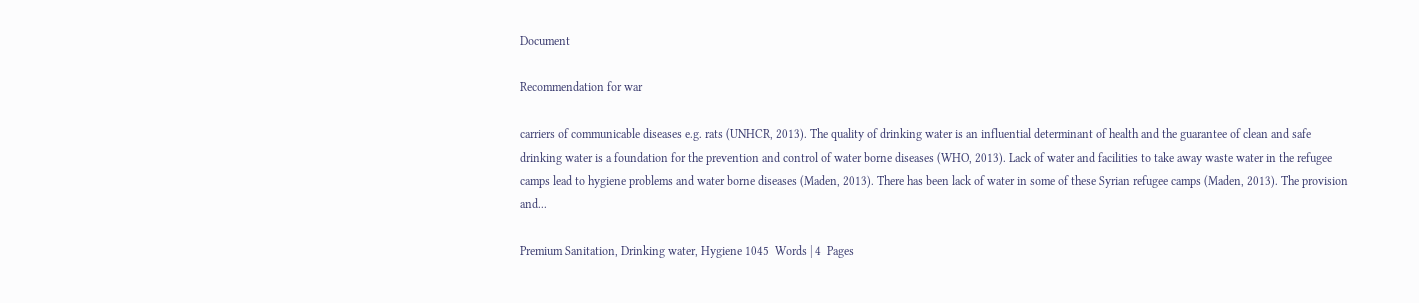Document

Recommendation for war

carriers of communicable diseases e.g. rats (UNHCR, 2013). The quality of drinking water is an influential determinant of health and the guarantee of clean and safe drinking water is a foundation for the prevention and control of water borne diseases (WHO, 2013). Lack of water and facilities to take away waste water in the refugee camps lead to hygiene problems and water borne diseases (Maden, 2013). There has been lack of water in some of these Syrian refugee camps (Maden, 2013). The provision and...

Premium Sanitation, Drinking water, Hygiene 1045  Words | 4  Pages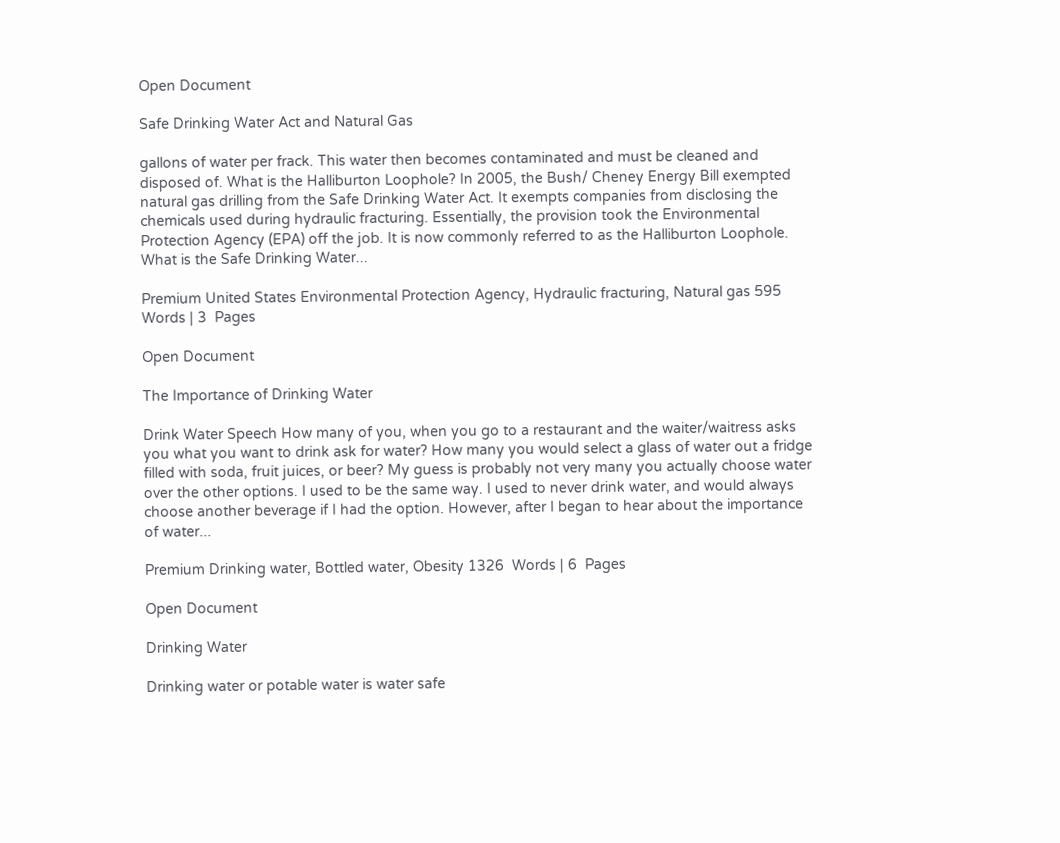Open Document

Safe Drinking Water Act and Natural Gas

gallons of water per frack. This water then becomes contaminated and must be cleaned and disposed of. What is the Halliburton Loophole? In 2005, the Bush/ Cheney Energy Bill exempted natural gas drilling from the Safe Drinking Water Act. It exempts companies from disclosing the chemicals used during hydraulic fracturing. Essentially, the provision took the Environmental Protection Agency (EPA) off the job. It is now commonly referred to as the Halliburton Loophole. What is the Safe Drinking Water...

Premium United States Environmental Protection Agency, Hydraulic fracturing, Natural gas 595  Words | 3  Pages

Open Document

The Importance of Drinking Water

Drink Water Speech How many of you, when you go to a restaurant and the waiter/waitress asks you what you want to drink ask for water? How many you would select a glass of water out a fridge filled with soda, fruit juices, or beer? My guess is probably not very many you actually choose water over the other options. I used to be the same way. I used to never drink water, and would always choose another beverage if I had the option. However, after I began to hear about the importance of water...

Premium Drinking water, Bottled water, Obesity 1326  Words | 6  Pages

Open Document

Drinking Water

Drinking water or potable water is water safe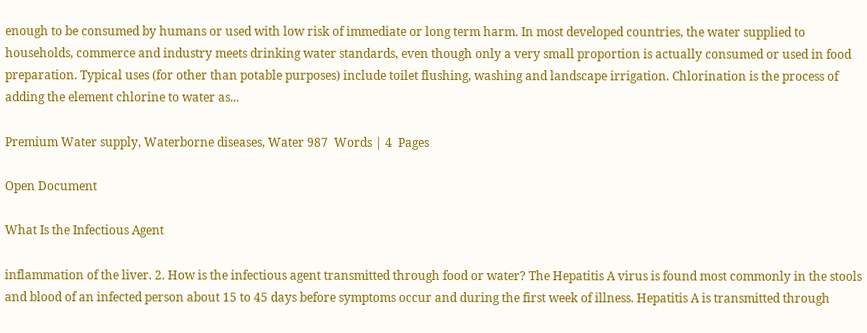enough to be consumed by humans or used with low risk of immediate or long term harm. In most developed countries, the water supplied to households, commerce and industry meets drinking water standards, even though only a very small proportion is actually consumed or used in food preparation. Typical uses (for other than potable purposes) include toilet flushing, washing and landscape irrigation. Chlorination is the process of adding the element chlorine to water as...

Premium Water supply, Waterborne diseases, Water 987  Words | 4  Pages

Open Document

What Is the Infectious Agent

inflammation of the liver. 2. How is the infectious agent transmitted through food or water? The Hepatitis A virus is found most commonly in the stools and blood of an infected person about 15 to 45 days before symptoms occur and during the first week of illness. Hepatitis A is transmitted through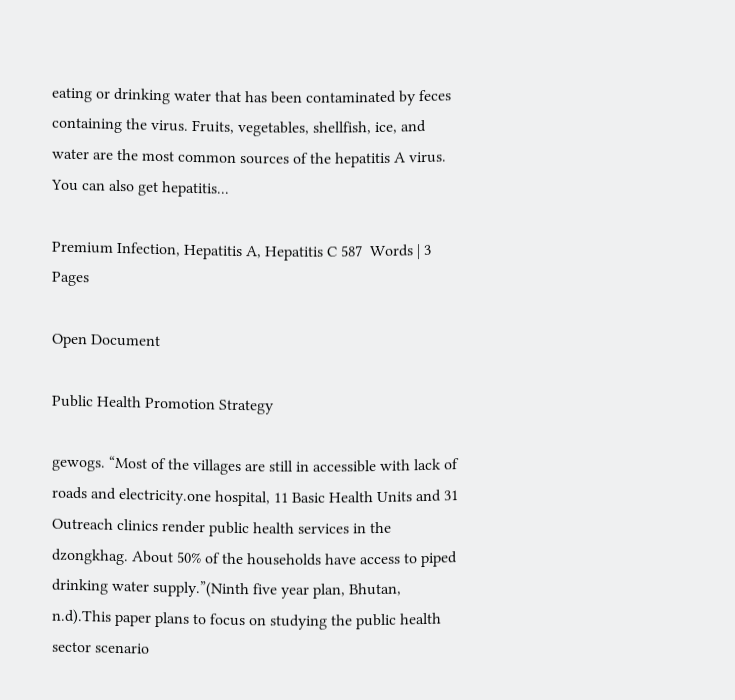eating or drinking water that has been contaminated by feces containing the virus. Fruits, vegetables, shellfish, ice, and water are the most common sources of the hepatitis A virus. You can also get hepatitis...

Premium Infection, Hepatitis A, Hepatitis C 587  Words | 3  Pages

Open Document

Public Health Promotion Strategy

gewogs. “Most of the villages are still in accessible with lack of roads and electricity.one hospital, 11 Basic Health Units and 31 Outreach clinics render public health services in the dzongkhag. About 50% of the households have access to piped drinking water supply.”(Ninth five year plan, Bhutan, n.d).This paper plans to focus on studying the public health sector scenario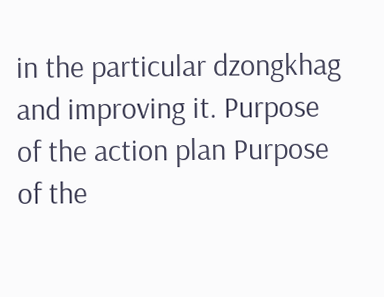in the particular dzongkhag and improving it. Purpose of the action plan Purpose of the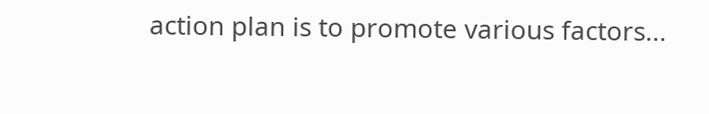action plan is to promote various factors...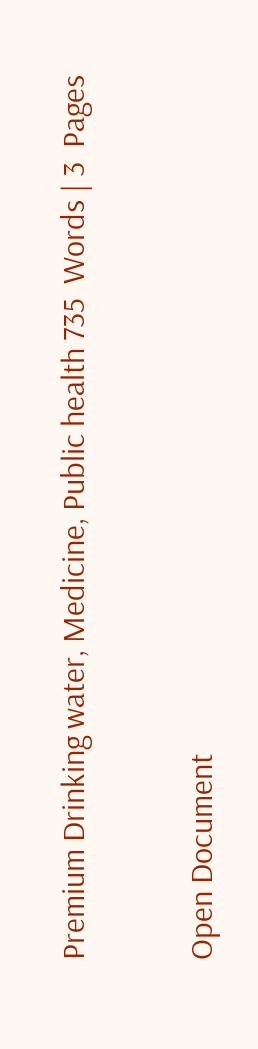Premium Drinking water, Medicine, Public health 735  Words | 3  Pages

Open Document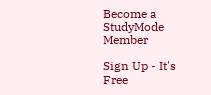Become a StudyMode Member

Sign Up - It's Free